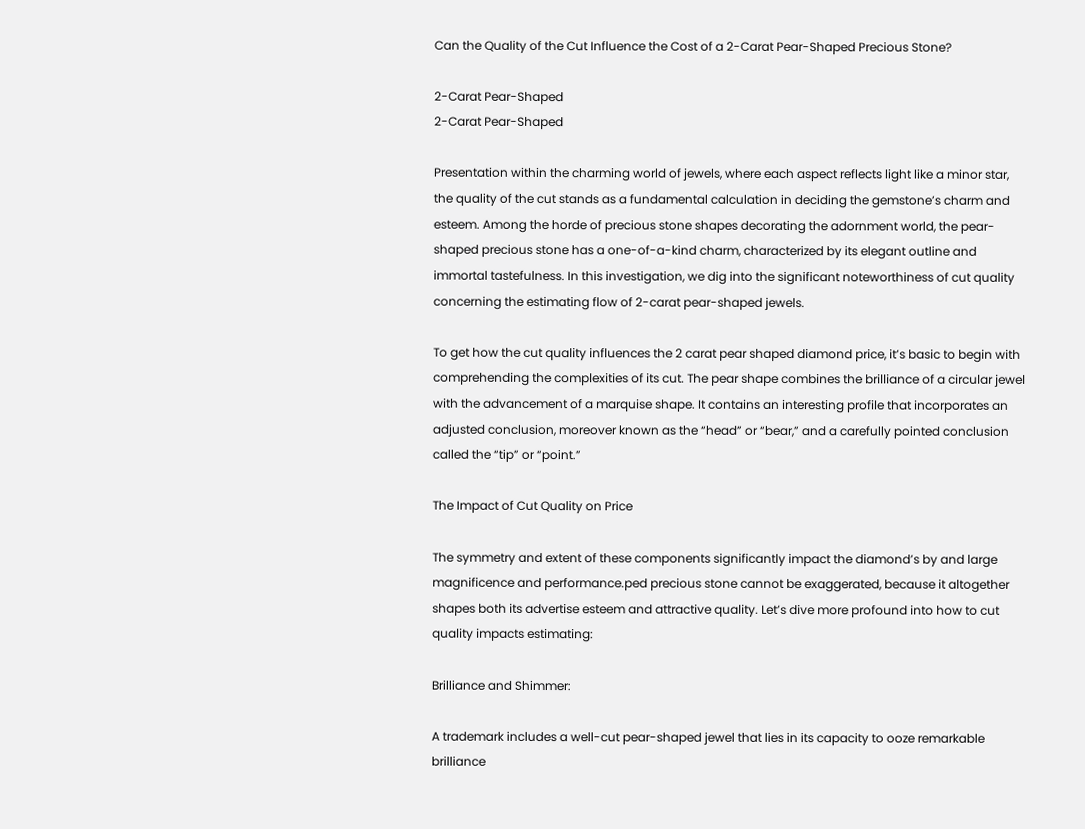Can the Quality of the Cut Influence the Cost of a 2-Carat Pear-Shaped Precious Stone?

2-Carat Pear-Shaped
2-Carat Pear-Shaped

Presentation within the charming world of jewels, where each aspect reflects light like a minor star, the quality of the cut stands as a fundamental calculation in deciding the gemstone’s charm and esteem. Among the horde of precious stone shapes decorating the adornment world, the pear-shaped precious stone has a one-of-a-kind charm, characterized by its elegant outline and immortal tastefulness. In this investigation, we dig into the significant noteworthiness of cut quality concerning the estimating flow of 2-carat pear-shaped jewels.

To get how the cut quality influences the 2 carat pear shaped diamond price, it’s basic to begin with comprehending the complexities of its cut. The pear shape combines the brilliance of a circular jewel with the advancement of a marquise shape. It contains an interesting profile that incorporates an adjusted conclusion, moreover known as the “head” or “bear,” and a carefully pointed conclusion called the “tip” or “point.”

The Impact of Cut Quality on Price

The symmetry and extent of these components significantly impact the diamond’s by and large magnificence and performance.ped precious stone cannot be exaggerated, because it altogether shapes both its advertise esteem and attractive quality. Let’s dive more profound into how to cut quality impacts estimating:

Brilliance and Shimmer:

A trademark includes a well-cut pear-shaped jewel that lies in its capacity to ooze remarkable brilliance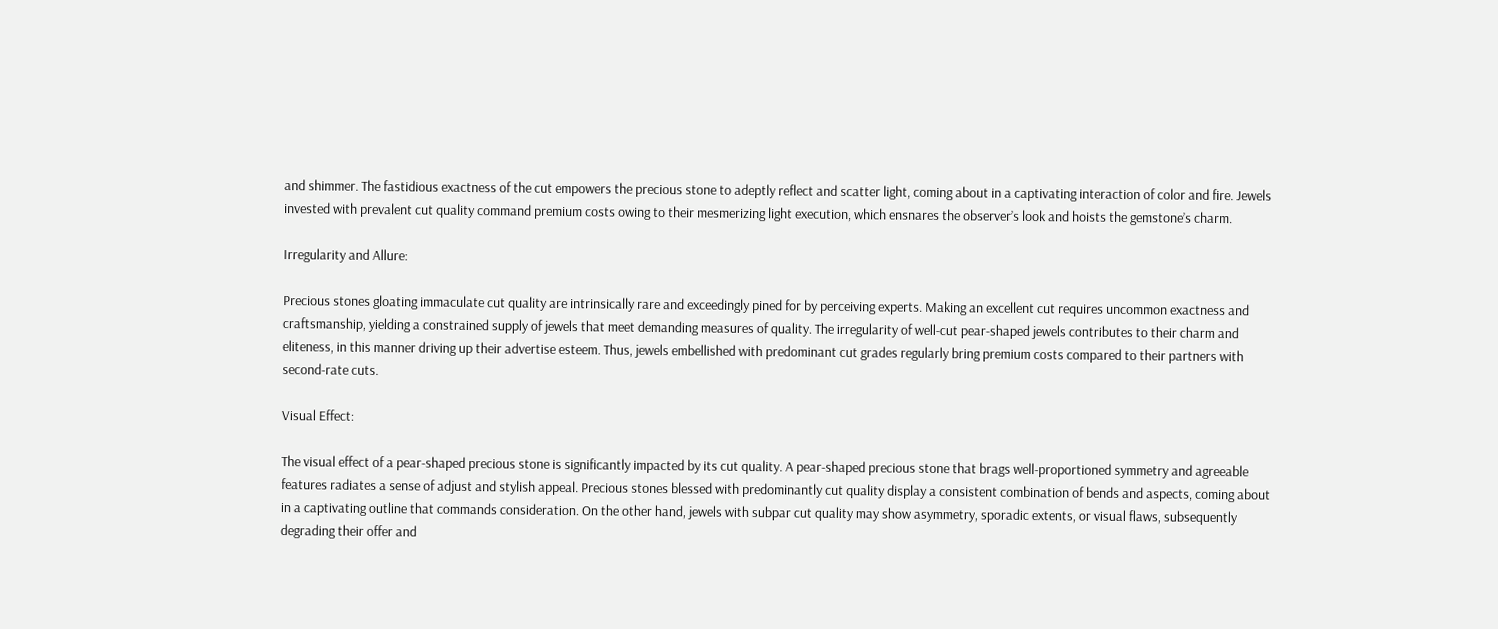and shimmer. The fastidious exactness of the cut empowers the precious stone to adeptly reflect and scatter light, coming about in a captivating interaction of color and fire. Jewels invested with prevalent cut quality command premium costs owing to their mesmerizing light execution, which ensnares the observer’s look and hoists the gemstone’s charm.

Irregularity and Allure:

Precious stones gloating immaculate cut quality are intrinsically rare and exceedingly pined for by perceiving experts. Making an excellent cut requires uncommon exactness and craftsmanship, yielding a constrained supply of jewels that meet demanding measures of quality. The irregularity of well-cut pear-shaped jewels contributes to their charm and eliteness, in this manner driving up their advertise esteem. Thus, jewels embellished with predominant cut grades regularly bring premium costs compared to their partners with second-rate cuts.

Visual Effect:

The visual effect of a pear-shaped precious stone is significantly impacted by its cut quality. A pear-shaped precious stone that brags well-proportioned symmetry and agreeable features radiates a sense of adjust and stylish appeal. Precious stones blessed with predominantly cut quality display a consistent combination of bends and aspects, coming about in a captivating outline that commands consideration. On the other hand, jewels with subpar cut quality may show asymmetry, sporadic extents, or visual flaws, subsequently degrading their offer and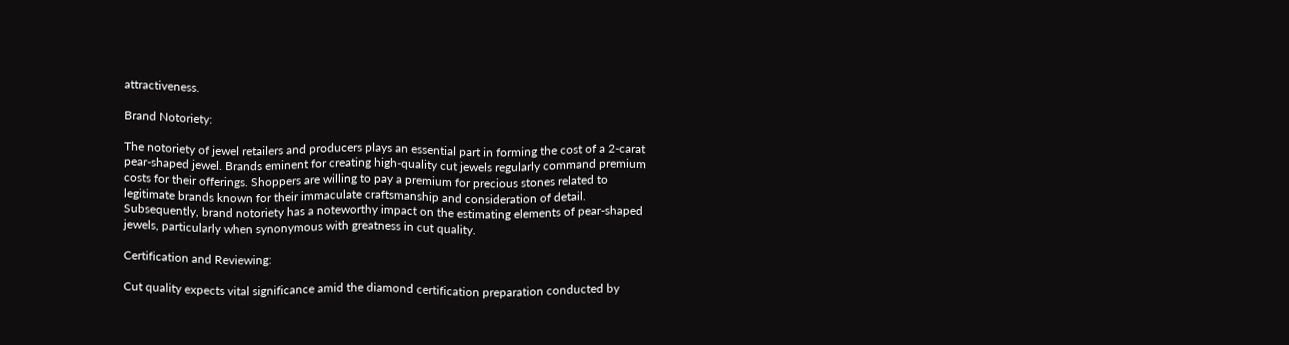attractiveness.

Brand Notoriety:

The notoriety of jewel retailers and producers plays an essential part in forming the cost of a 2-carat pear-shaped jewel. Brands eminent for creating high-quality cut jewels regularly command premium costs for their offerings. Shoppers are willing to pay a premium for precious stones related to legitimate brands known for their immaculate craftsmanship and consideration of detail. Subsequently, brand notoriety has a noteworthy impact on the estimating elements of pear-shaped jewels, particularly when synonymous with greatness in cut quality.

Certification and Reviewing:

Cut quality expects vital significance amid the diamond certification preparation conducted by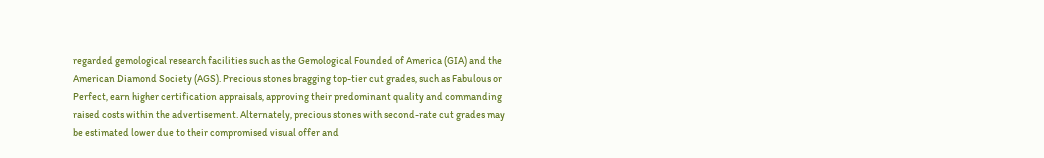regarded gemological research facilities such as the Gemological Founded of America (GIA) and the American Diamond Society (AGS). Precious stones bragging top-tier cut grades, such as Fabulous or Perfect, earn higher certification appraisals, approving their predominant quality and commanding raised costs within the advertisement. Alternately, precious stones with second-rate cut grades may be estimated lower due to their compromised visual offer and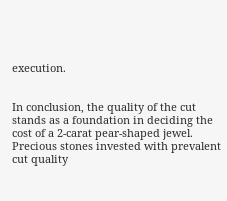execution.


In conclusion, the quality of the cut stands as a foundation in deciding the cost of a 2-carat pear-shaped jewel. Precious stones invested with prevalent cut quality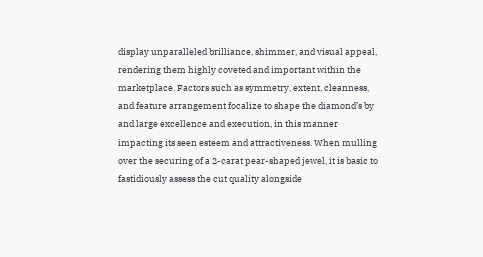display unparalleled brilliance, shimmer, and visual appeal, rendering them highly coveted and important within the marketplace. Factors such as symmetry, extent, cleanness, and feature arrangement focalize to shape the diamond’s by and large excellence and execution, in this manner impacting its seen esteem and attractiveness. When mulling over the securing of a 2-carat pear-shaped jewel, it is basic to fastidiously assess the cut quality alongside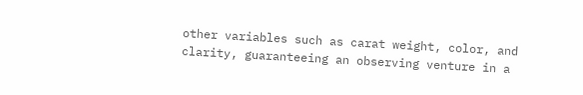other variables such as carat weight, color, and clarity, guaranteeing an observing venture in a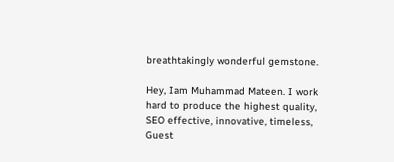breathtakingly wonderful gemstone.

Hey, Iam Muhammad Mateen. I work hard to produce the highest quality, SEO effective, innovative, timeless, Guest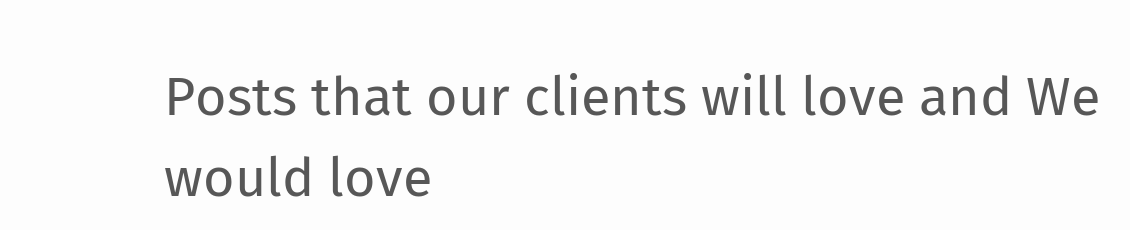Posts that our clients will love and We would love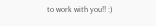to work with you!! :)